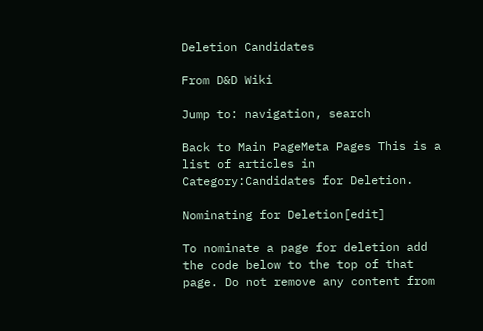Deletion Candidates

From D&D Wiki

Jump to: navigation, search

Back to Main PageMeta Pages This is a list of articles in Category:Candidates for Deletion.

Nominating for Deletion[edit]

To nominate a page for deletion add the code below to the top of that page. Do not remove any content from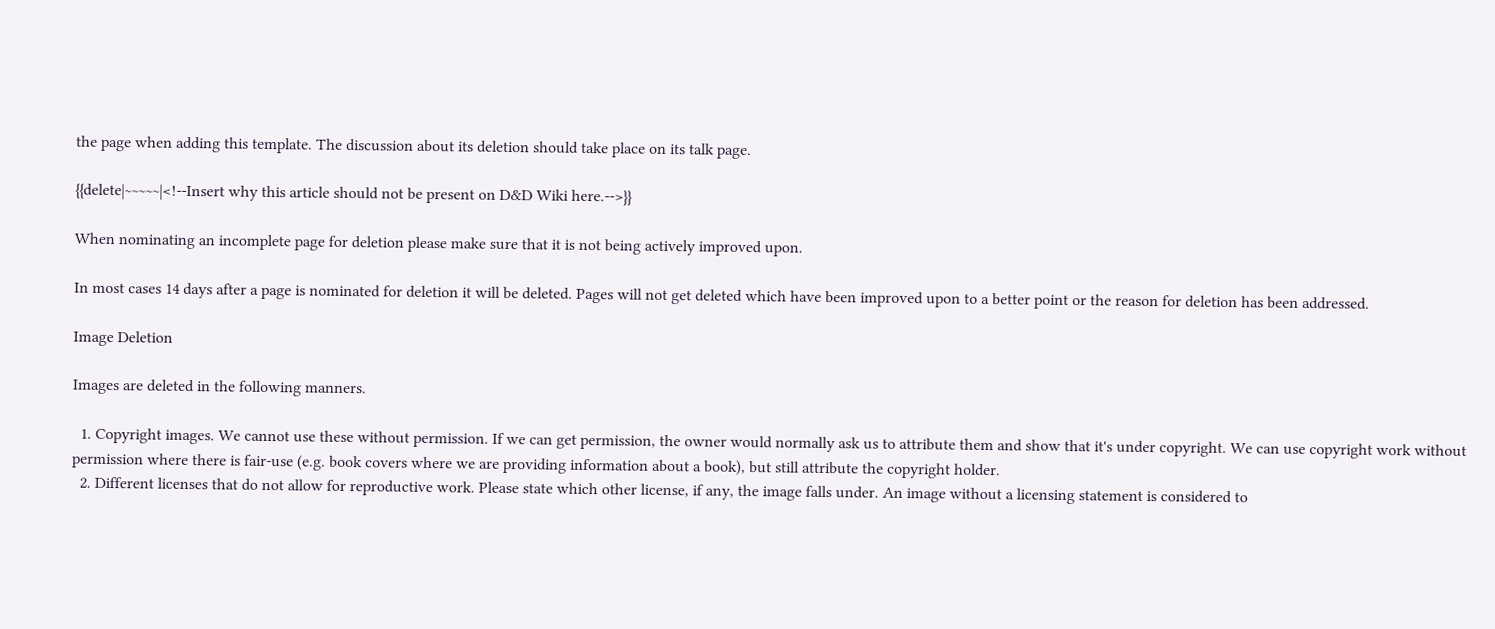the page when adding this template. The discussion about its deletion should take place on its talk page.

{{delete|~~~~~|<!--Insert why this article should not be present on D&D Wiki here.-->}}

When nominating an incomplete page for deletion please make sure that it is not being actively improved upon.

In most cases 14 days after a page is nominated for deletion it will be deleted. Pages will not get deleted which have been improved upon to a better point or the reason for deletion has been addressed.

Image Deletion

Images are deleted in the following manners.

  1. Copyright images. We cannot use these without permission. If we can get permission, the owner would normally ask us to attribute them and show that it's under copyright. We can use copyright work without permission where there is fair-use (e.g. book covers where we are providing information about a book), but still attribute the copyright holder.
  2. Different licenses that do not allow for reproductive work. Please state which other license, if any, the image falls under. An image without a licensing statement is considered to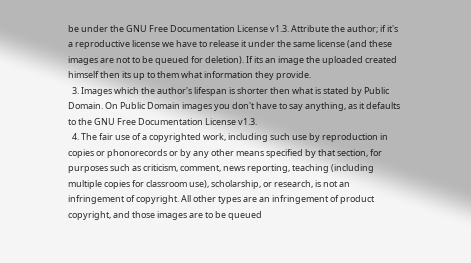be under the GNU Free Documentation License v1.3. Attribute the author; if it's a reproductive license we have to release it under the same license (and these images are not to be queued for deletion). If its an image the uploaded created himself then its up to them what information they provide.
  3. Images which the author's lifespan is shorter then what is stated by Public Domain. On Public Domain images you don't have to say anything, as it defaults to the GNU Free Documentation License v1.3.
  4. The fair use of a copyrighted work, including such use by reproduction in copies or phonorecords or by any other means specified by that section, for purposes such as criticism, comment, news reporting, teaching (including multiple copies for classroom use), scholarship, or research, is not an infringement of copyright. All other types are an infringement of product copyright, and those images are to be queued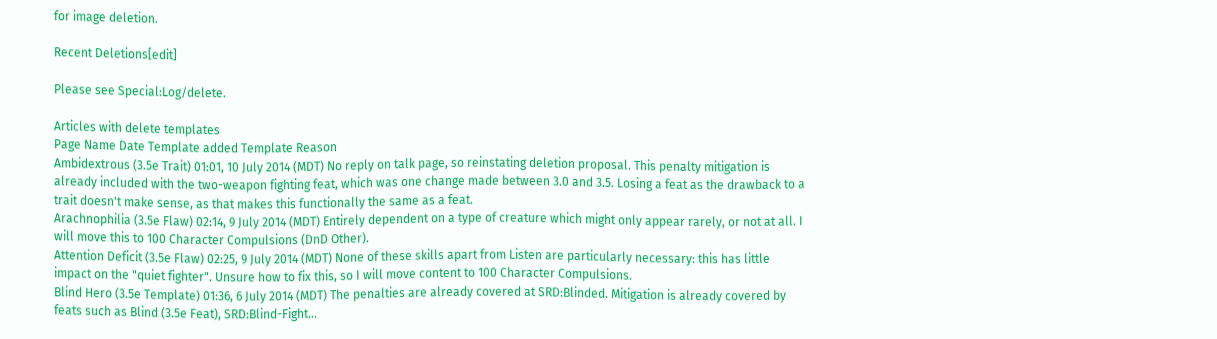for image deletion.

Recent Deletions[edit]

Please see Special:Log/delete.

Articles with delete templates
Page Name Date Template added Template Reason
Ambidextrous (3.5e Trait) 01:01, 10 July 2014 (MDT) No reply on talk page, so reinstating deletion proposal. This penalty mitigation is already included with the two-weapon fighting feat, which was one change made between 3.0 and 3.5. Losing a feat as the drawback to a trait doesn't make sense, as that makes this functionally the same as a feat.
Arachnophilia (3.5e Flaw) 02:14, 9 July 2014 (MDT) Entirely dependent on a type of creature which might only appear rarely, or not at all. I will move this to 100 Character Compulsions (DnD Other).
Attention Deficit (3.5e Flaw) 02:25, 9 July 2014 (MDT) None of these skills apart from Listen are particularly necessary: this has little impact on the "quiet fighter". Unsure how to fix this, so I will move content to 100 Character Compulsions.
Blind Hero (3.5e Template) 01:36, 6 July 2014 (MDT) The penalties are already covered at SRD:Blinded. Mitigation is already covered by feats such as Blind (3.5e Feat), SRD:Blind-Fight...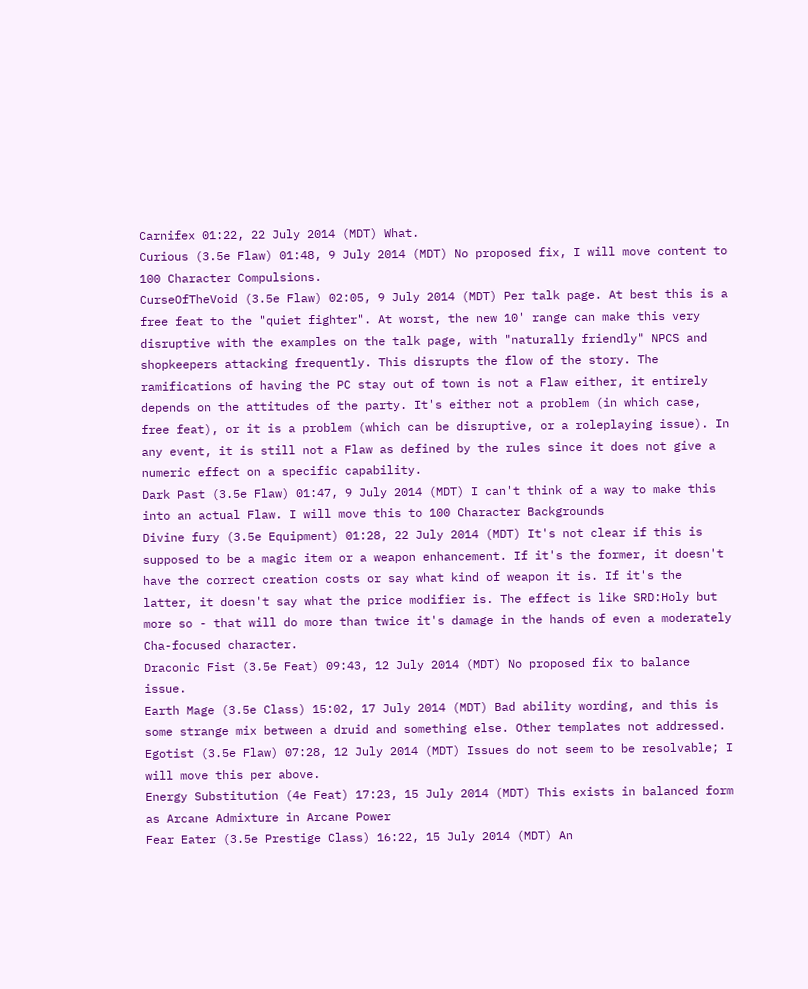Carnifex 01:22, 22 July 2014 (MDT) What.
Curious (3.5e Flaw) 01:48, 9 July 2014 (MDT) No proposed fix, I will move content to 100 Character Compulsions.
CurseOfTheVoid (3.5e Flaw) 02:05, 9 July 2014 (MDT) Per talk page. At best this is a free feat to the "quiet fighter". At worst, the new 10' range can make this very disruptive with the examples on the talk page, with "naturally friendly" NPCS and shopkeepers attacking frequently. This disrupts the flow of the story. The ramifications of having the PC stay out of town is not a Flaw either, it entirely depends on the attitudes of the party. It's either not a problem (in which case, free feat), or it is a problem (which can be disruptive, or a roleplaying issue). In any event, it is still not a Flaw as defined by the rules since it does not give a numeric effect on a specific capability.
Dark Past (3.5e Flaw) 01:47, 9 July 2014 (MDT) I can't think of a way to make this into an actual Flaw. I will move this to 100 Character Backgrounds
Divine fury (3.5e Equipment) 01:28, 22 July 2014 (MDT) It's not clear if this is supposed to be a magic item or a weapon enhancement. If it's the former, it doesn't have the correct creation costs or say what kind of weapon it is. If it's the latter, it doesn't say what the price modifier is. The effect is like SRD:Holy but more so - that will do more than twice it's damage in the hands of even a moderately Cha-focused character.
Draconic Fist (3.5e Feat) 09:43, 12 July 2014 (MDT) No proposed fix to balance issue.
Earth Mage (3.5e Class) 15:02, 17 July 2014 (MDT) Bad ability wording, and this is some strange mix between a druid and something else. Other templates not addressed.
Egotist (3.5e Flaw) 07:28, 12 July 2014 (MDT) Issues do not seem to be resolvable; I will move this per above.
Energy Substitution (4e Feat) 17:23, 15 July 2014 (MDT) This exists in balanced form as Arcane Admixture in Arcane Power
Fear Eater (3.5e Prestige Class) 16:22, 15 July 2014 (MDT) An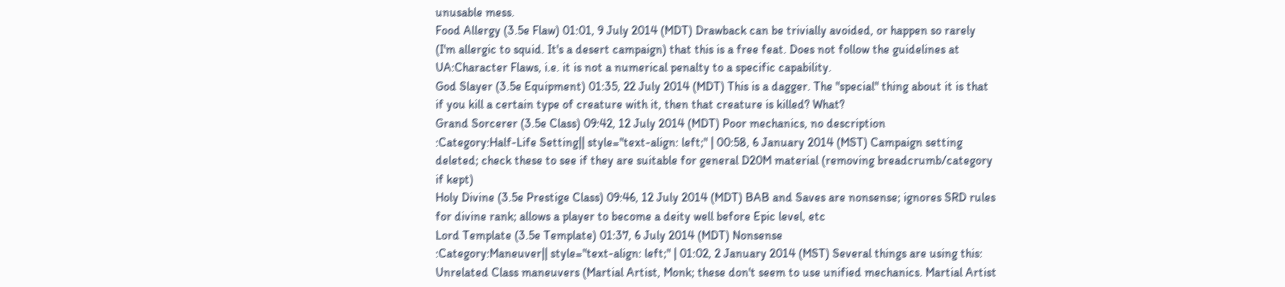unusable mess.
Food Allergy (3.5e Flaw) 01:01, 9 July 2014 (MDT) Drawback can be trivially avoided, or happen so rarely (I'm allergic to squid. It's a desert campaign) that this is a free feat. Does not follow the guidelines at UA:Character Flaws, i.e. it is not a numerical penalty to a specific capability.
God Slayer (3.5e Equipment) 01:35, 22 July 2014 (MDT) This is a dagger. The "special" thing about it is that if you kill a certain type of creature with it, then that creature is killed? What?
Grand Sorcerer (3.5e Class) 09:42, 12 July 2014 (MDT) Poor mechanics, no description
:Category:Half-Life Setting|| style="text-align: left;" | 00:58, 6 January 2014 (MST) Campaign setting deleted; check these to see if they are suitable for general D20M material (removing breadcrumb/category if kept)
Holy Divine (3.5e Prestige Class) 09:46, 12 July 2014 (MDT) BAB and Saves are nonsense; ignores SRD rules for divine rank; allows a player to become a deity well before Epic level, etc
Lord Template (3.5e Template) 01:37, 6 July 2014 (MDT) Nonsense
:Category:Maneuver|| style="text-align: left;" | 01:02, 2 January 2014 (MST) Several things are using this: Unrelated Class maneuvers (Martial Artist, Monk; these don't seem to use unified mechanics. Martial Artist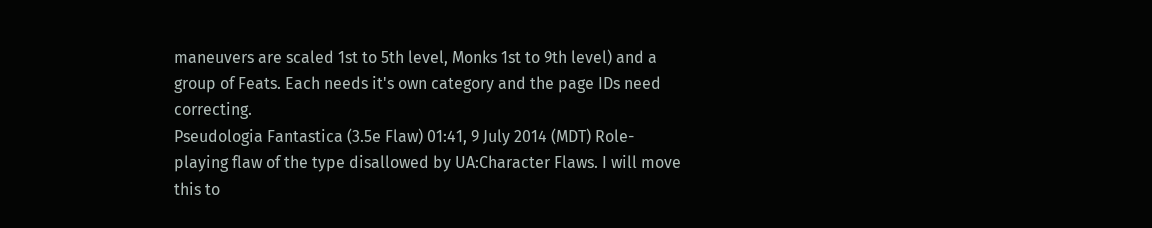maneuvers are scaled 1st to 5th level, Monks 1st to 9th level) and a group of Feats. Each needs it's own category and the page IDs need correcting.
Pseudologia Fantastica (3.5e Flaw) 01:41, 9 July 2014 (MDT) Role-playing flaw of the type disallowed by UA:Character Flaws. I will move this to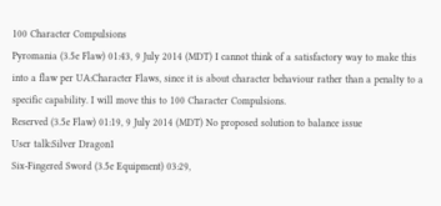100 Character Compulsions
Pyromania (3.5e Flaw) 01:43, 9 July 2014 (MDT) I cannot think of a satisfactory way to make this into a flaw per UA:Character Flaws, since it is about character behaviour rather than a penalty to a specific capability. I will move this to 100 Character Compulsions.
Reserved (3.5e Flaw) 01:19, 9 July 2014 (MDT) No proposed solution to balance issue
User talk:Silver Dragon1
Six-Fingered Sword (3.5e Equipment) 03:29,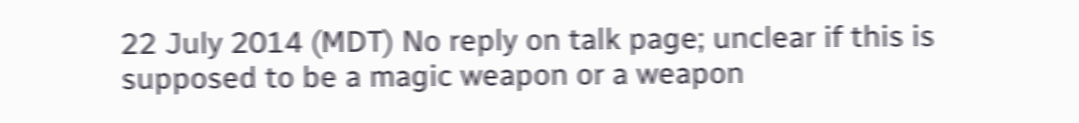22 July 2014 (MDT) No reply on talk page; unclear if this is supposed to be a magic weapon or a weapon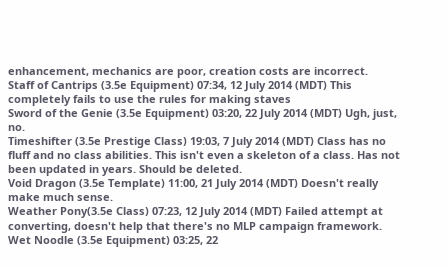enhancement, mechanics are poor, creation costs are incorrect.
Staff of Cantrips (3.5e Equipment) 07:34, 12 July 2014 (MDT) This completely fails to use the rules for making staves
Sword of the Genie (3.5e Equipment) 03:20, 22 July 2014 (MDT) Ugh, just, no.
Timeshifter (3.5e Prestige Class) 19:03, 7 July 2014 (MDT) Class has no fluff and no class abilities. This isn't even a skeleton of a class. Has not been updated in years. Should be deleted.
Void Dragon (3.5e Template) 11:00, 21 July 2014 (MDT) Doesn't really make much sense.
Weather Pony(3.5e Class) 07:23, 12 July 2014 (MDT) Failed attempt at converting, doesn't help that there's no MLP campaign framework.
Wet Noodle (3.5e Equipment) 03:25, 22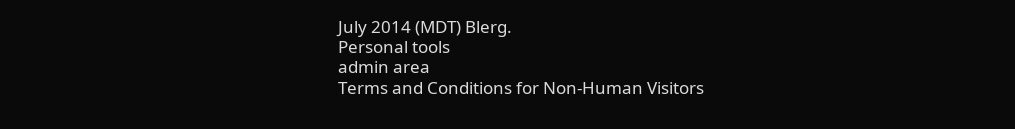July 2014 (MDT) Blerg.
Personal tools
admin area
Terms and Conditions for Non-Human Visitors